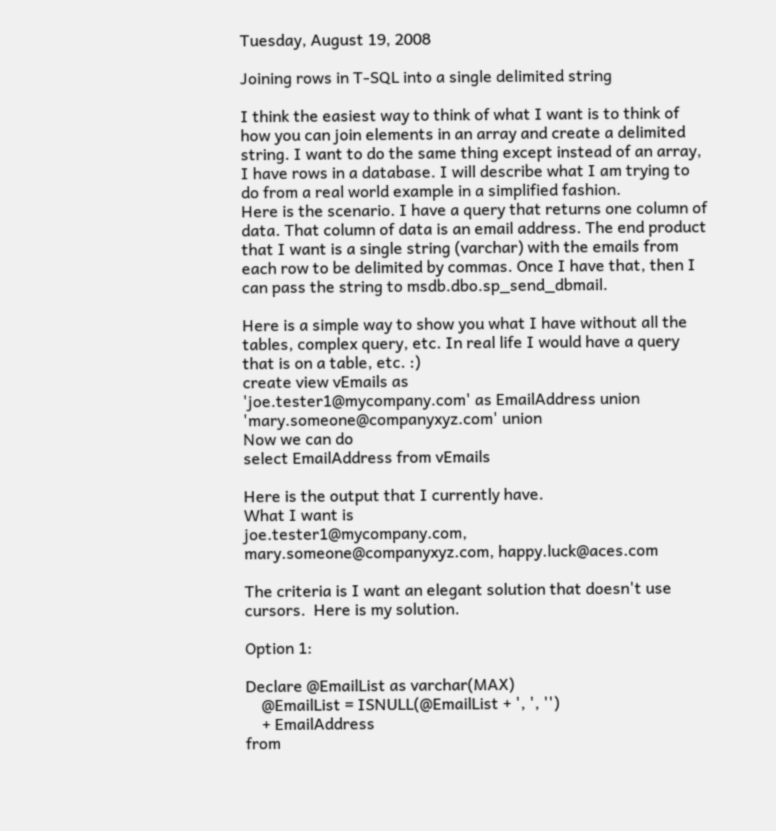Tuesday, August 19, 2008

Joining rows in T-SQL into a single delimited string

I think the easiest way to think of what I want is to think of how you can join elements in an array and create a delimited string. I want to do the same thing except instead of an array, I have rows in a database. I will describe what I am trying to do from a real world example in a simplified fashion.
Here is the scenario. I have a query that returns one column of data. That column of data is an email address. The end product that I want is a single string (varchar) with the emails from each row to be delimited by commas. Once I have that, then I can pass the string to msdb.dbo.sp_send_dbmail.

Here is a simple way to show you what I have without all the tables, complex query, etc. In real life I would have a query that is on a table, etc. :)
create view vEmails as
'joe.tester1@mycompany.com' as EmailAddress union
'mary.someone@companyxyz.com' union
Now we can do
select EmailAddress from vEmails

Here is the output that I currently have.
What I want is
joe.tester1@mycompany.com, mary.someone@companyxyz.com, happy.luck@aces.com

The criteria is I want an elegant solution that doesn't use cursors.  Here is my solution.

Option 1:

Declare @EmailList as varchar(MAX)
    @EmailList = ISNULL(@EmailList + ', ', '')
    + EmailAddress
from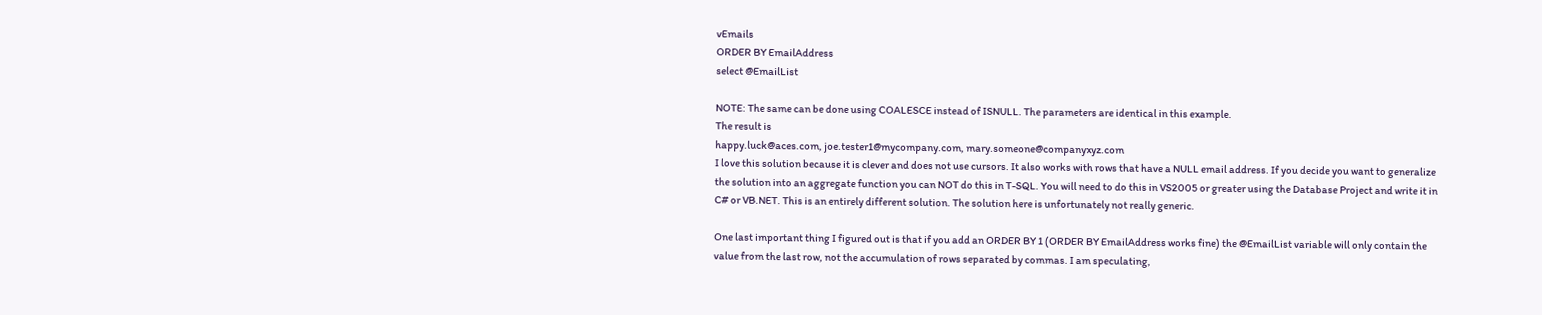vEmails
ORDER BY EmailAddress
select @EmailList

NOTE: The same can be done using COALESCE instead of ISNULL. The parameters are identical in this example.
The result is
happy.luck@aces.com, joe.tester1@mycompany.com, mary.someone@companyxyz.com
I love this solution because it is clever and does not use cursors. It also works with rows that have a NULL email address. If you decide you want to generalize the solution into an aggregate function you can NOT do this in T-SQL. You will need to do this in VS2005 or greater using the Database Project and write it in C# or VB.NET. This is an entirely different solution. The solution here is unfortunately not really generic.

One last important thing I figured out is that if you add an ORDER BY 1 (ORDER BY EmailAddress works fine) the @EmailList variable will only contain the value from the last row, not the accumulation of rows separated by commas. I am speculating,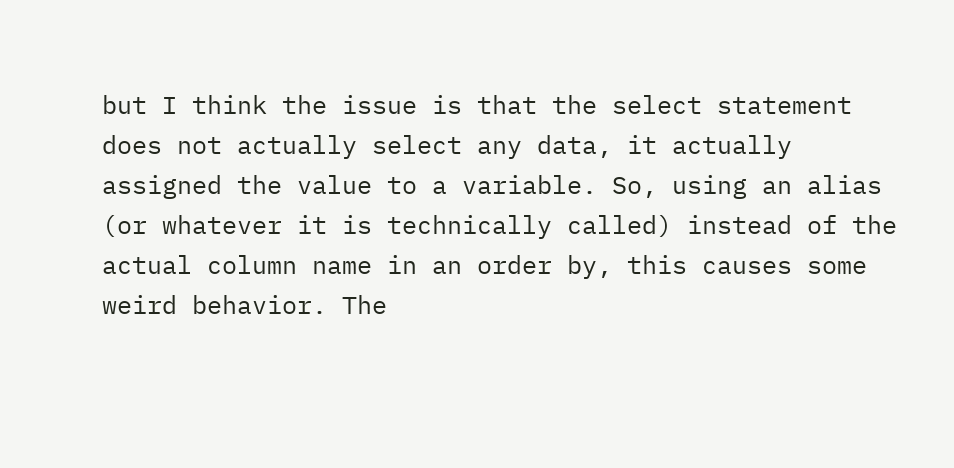but I think the issue is that the select statement does not actually select any data, it actually assigned the value to a variable. So, using an alias (or whatever it is technically called) instead of the actual column name in an order by, this causes some weird behavior. The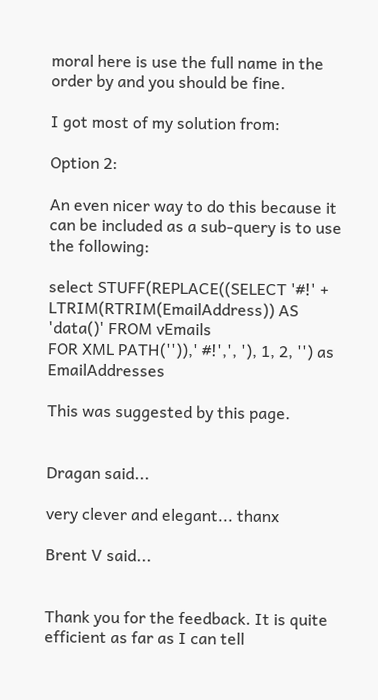moral here is use the full name in the order by and you should be fine.

I got most of my solution from:

Option 2:

An even nicer way to do this because it can be included as a sub-query is to use the following:

select STUFF(REPLACE((SELECT '#!' + LTRIM(RTRIM(EmailAddress)) AS 'data()' FROM vEmails
FOR XML PATH('')),' #!',', '), 1, 2, '') as EmailAddresses

This was suggested by this page.


Dragan said...

very clever and elegant... thanx

Brent V said...


Thank you for the feedback. It is quite efficient as far as I can tell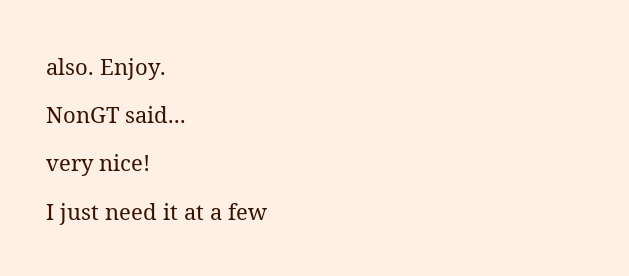also. Enjoy.

NonGT said...

very nice!

I just need it at a few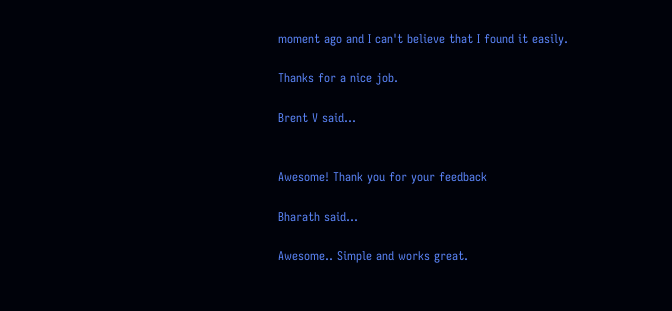moment ago and I can't believe that I found it easily.

Thanks for a nice job.

Brent V said...


Awesome! Thank you for your feedback

Bharath said...

Awesome.. Simple and works great.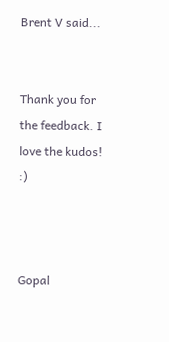Brent V said...


Thank you for the feedback. I love the kudos! :)



Gopal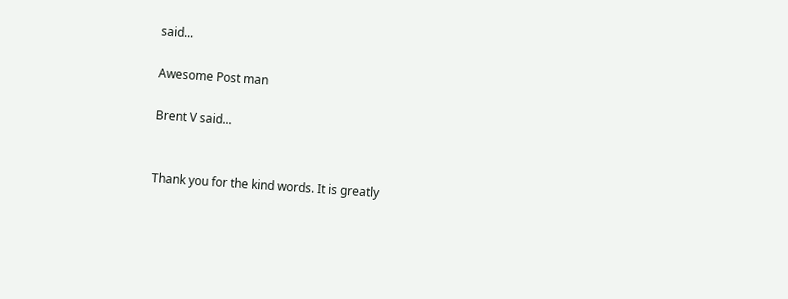said...

Awesome Post man

Brent V said...


Thank you for the kind words. It is greatly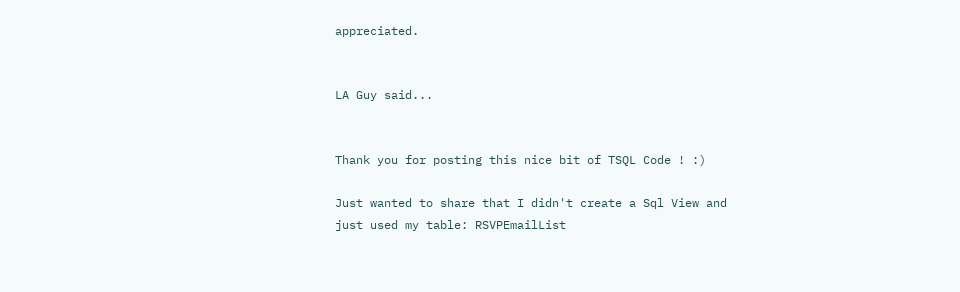appreciated.


LA Guy said...


Thank you for posting this nice bit of TSQL Code ! :)

Just wanted to share that I didn't create a Sql View and just used my table: RSVPEmailList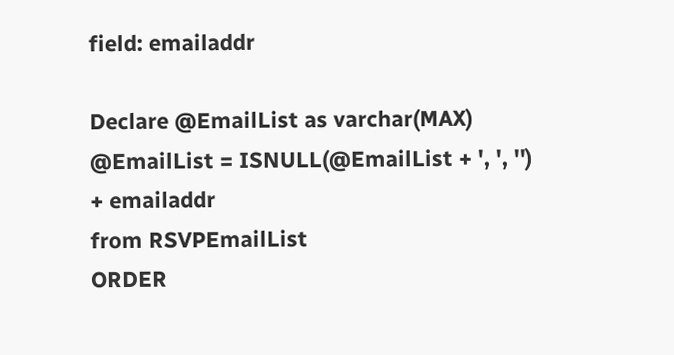field: emailaddr

Declare @EmailList as varchar(MAX)
@EmailList = ISNULL(@EmailList + ', ', '')
+ emailaddr
from RSVPEmailList
ORDER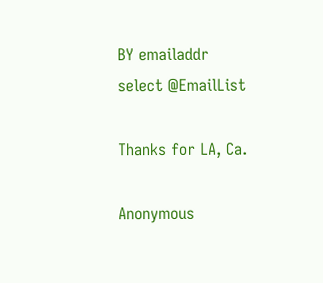BY emailaddr
select @EmailList

Thanks for LA, Ca.

Anonymous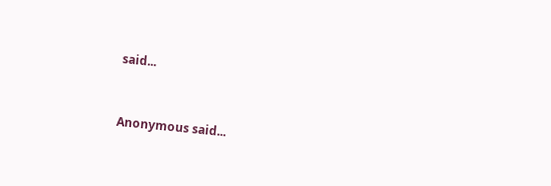said...


Anonymous said...